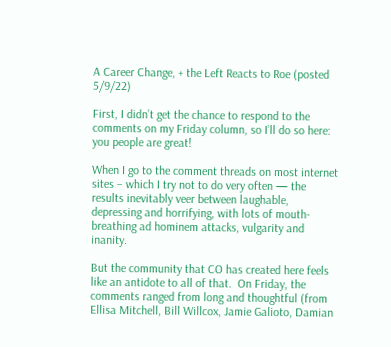A Career Change, + the Left Reacts to Roe (posted 5/9/22)

First, I didn’t get the chance to respond to the comments on my Friday column, so I’ll do so here: you people are great!

When I go to the comment threads on most internet sites – which I try not to do very often — the results inevitably veer between laughable, depressing and horrifying, with lots of mouth-breathing ad hominem attacks, vulgarity and inanity.

But the community that CO has created here feels like an antidote to all of that.  On Friday, the comments ranged from long and thoughtful (from Ellisa Mitchell, Bill Willcox, Jamie Galioto, Damian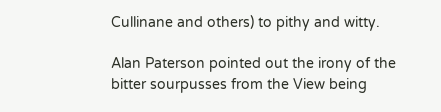Cullinane and others) to pithy and witty.

Alan Paterson pointed out the irony of the bitter sourpusses from the View being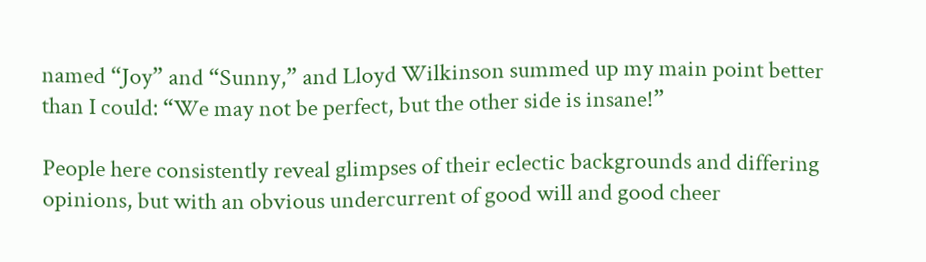named “Joy” and “Sunny,” and Lloyd Wilkinson summed up my main point better than I could: “We may not be perfect, but the other side is insane!”

People here consistently reveal glimpses of their eclectic backgrounds and differing opinions, but with an obvious undercurrent of good will and good cheer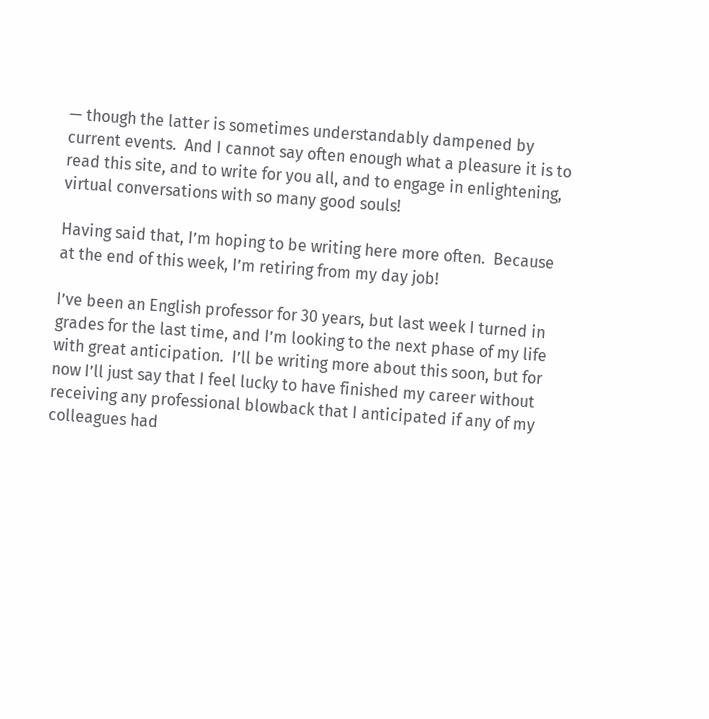— though the latter is sometimes understandably dampened by current events.  And I cannot say often enough what a pleasure it is to read this site, and to write for you all, and to engage in enlightening, virtual conversations with so many good souls!

Having said that, I’m hoping to be writing here more often.  Because at the end of this week, I’m retiring from my day job!

I’ve been an English professor for 30 years, but last week I turned in grades for the last time, and I’m looking to the next phase of my life with great anticipation.  I’ll be writing more about this soon, but for now I’ll just say that I feel lucky to have finished my career without receiving any professional blowback that I anticipated if any of my colleagues had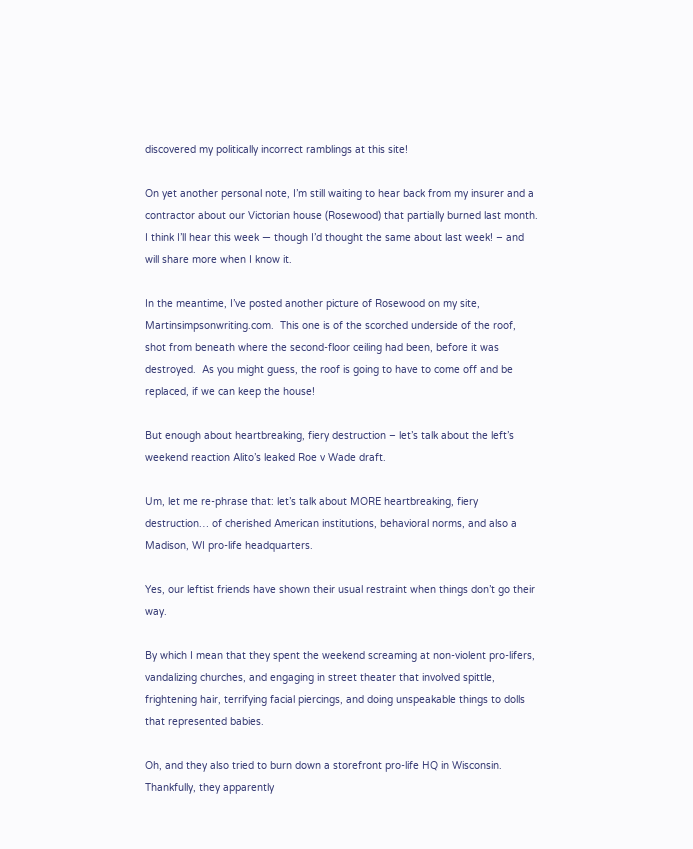discovered my politically incorrect ramblings at this site!

On yet another personal note, I’m still waiting to hear back from my insurer and a contractor about our Victorian house (Rosewood) that partially burned last month.   I think I’ll hear this week — though I’d thought the same about last week! – and will share more when I know it.

In the meantime, I’ve posted another picture of Rosewood on my site, Martinsimpsonwriting.com.  This one is of the scorched underside of the roof, shot from beneath where the second-floor ceiling had been, before it was destroyed.  As you might guess, the roof is going to have to come off and be replaced, if we can keep the house!

But enough about heartbreaking, fiery destruction – let’s talk about the left’s weekend reaction Alito’s leaked Roe v Wade draft.

Um, let me re-phrase that: let’s talk about MORE heartbreaking, fiery destruction… of cherished American institutions, behavioral norms, and also a Madison, WI pro-life headquarters.

Yes, our leftist friends have shown their usual restraint when things don’t go their way.

By which I mean that they spent the weekend screaming at non-violent pro-lifers, vandalizing churches, and engaging in street theater that involved spittle, frightening hair, terrifying facial piercings, and doing unspeakable things to dolls that represented babies.

Oh, and they also tried to burn down a storefront pro-life HQ in Wisconsin.  Thankfully, they apparently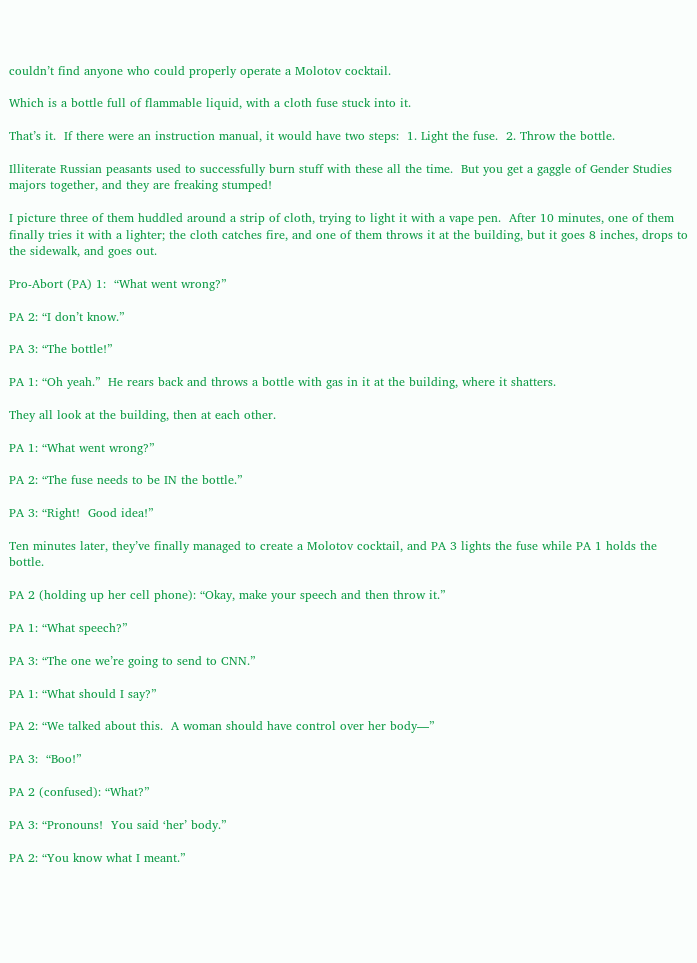couldn’t find anyone who could properly operate a Molotov cocktail.

Which is a bottle full of flammable liquid, with a cloth fuse stuck into it.

That’s it.  If there were an instruction manual, it would have two steps:  1. Light the fuse.  2. Throw the bottle.

Illiterate Russian peasants used to successfully burn stuff with these all the time.  But you get a gaggle of Gender Studies majors together, and they are freaking stumped!

I picture three of them huddled around a strip of cloth, trying to light it with a vape pen.  After 10 minutes, one of them finally tries it with a lighter; the cloth catches fire, and one of them throws it at the building, but it goes 8 inches, drops to the sidewalk, and goes out.

Pro-Abort (PA) 1:  “What went wrong?”

PA 2: “I don’t know.”

PA 3: “The bottle!”

PA 1: “Oh yeah.”  He rears back and throws a bottle with gas in it at the building, where it shatters.

They all look at the building, then at each other.

PA 1: “What went wrong?”

PA 2: “The fuse needs to be IN the bottle.”

PA 3: “Right!  Good idea!”

Ten minutes later, they’ve finally managed to create a Molotov cocktail, and PA 3 lights the fuse while PA 1 holds the bottle.

PA 2 (holding up her cell phone): “Okay, make your speech and then throw it.”

PA 1: “What speech?”

PA 3: “The one we’re going to send to CNN.”

PA 1: “What should I say?”

PA 2: “We talked about this.  A woman should have control over her body—”

PA 3:  “Boo!”

PA 2 (confused): “What?”

PA 3: “Pronouns!  You said ‘her’ body.”

PA 2: “You know what I meant.”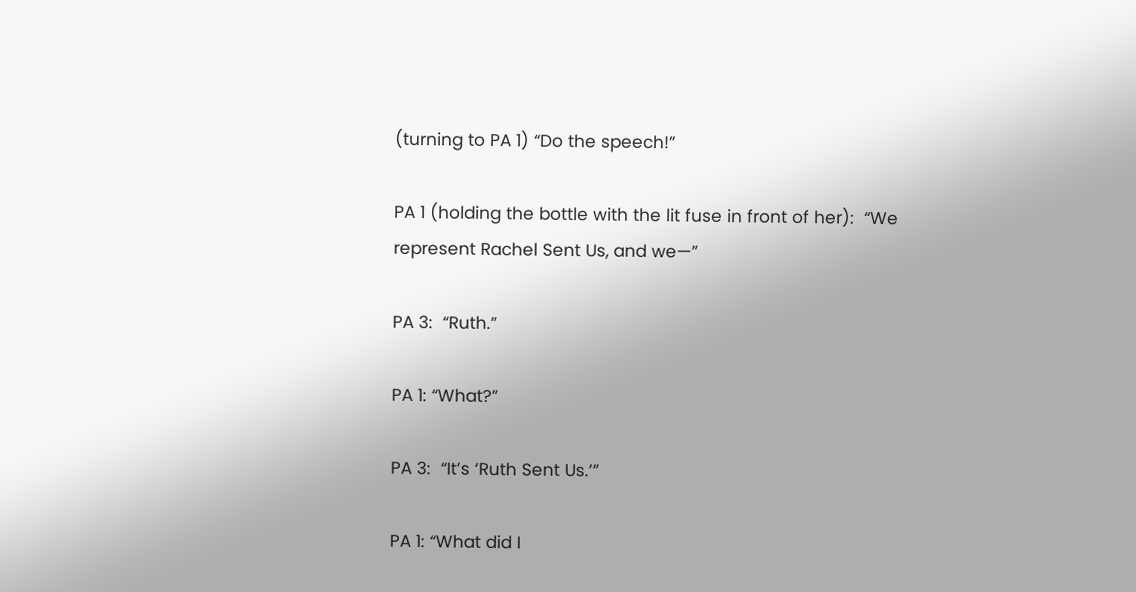(turning to PA 1) “Do the speech!”

PA 1 (holding the bottle with the lit fuse in front of her):  “We represent Rachel Sent Us, and we—”

PA 3:  “Ruth.”

PA 1: “What?”

PA 3:  “It’s ‘Ruth Sent Us.’”

PA 1: “What did I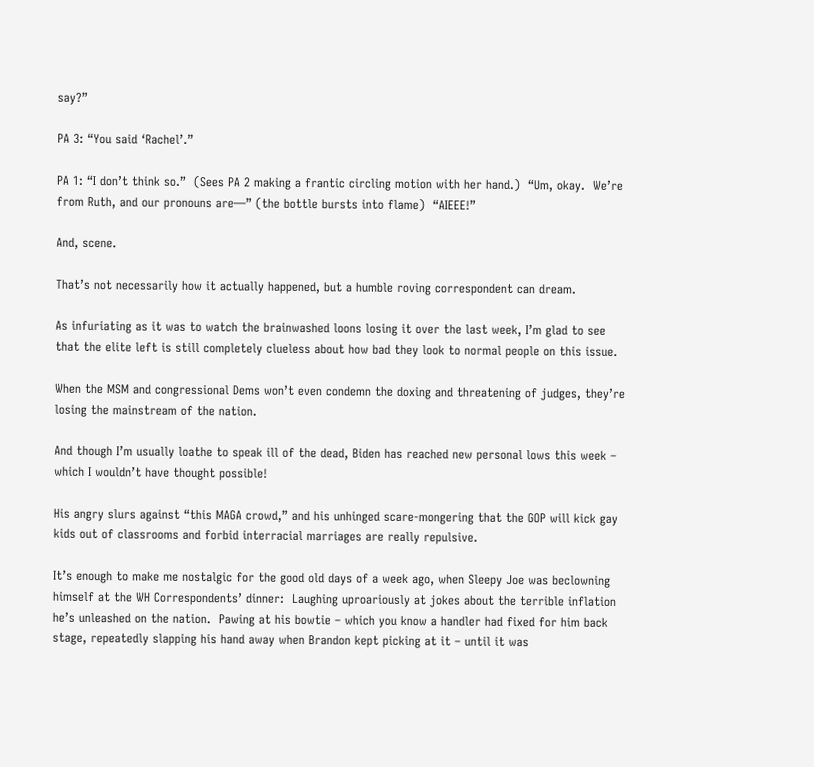say?”

PA 3: “You said ‘Rachel’.”

PA 1: “I don’t think so.”  (Sees PA 2 making a frantic circling motion with her hand.)  “Um, okay.  We’re from Ruth, and our pronouns are—” (the bottle bursts into flame)  “AIEEE!”

And, scene.

That’s not necessarily how it actually happened, but a humble roving correspondent can dream.

As infuriating as it was to watch the brainwashed loons losing it over the last week, I’m glad to see that the elite left is still completely clueless about how bad they look to normal people on this issue.

When the MSM and congressional Dems won’t even condemn the doxing and threatening of judges, they’re losing the mainstream of the nation.

And though I’m usually loathe to speak ill of the dead, Biden has reached new personal lows this week – which I wouldn’t have thought possible!

His angry slurs against “this MAGA crowd,” and his unhinged scare-mongering that the GOP will kick gay kids out of classrooms and forbid interracial marriages are really repulsive.

It’s enough to make me nostalgic for the good old days of a week ago, when Sleepy Joe was beclowning himself at the WH Correspondents’ dinner:  Laughing uproariously at jokes about the terrible inflation he’s unleashed on the nation.  Pawing at his bowtie – which you know a handler had fixed for him back stage, repeatedly slapping his hand away when Brandon kept picking at it – until it was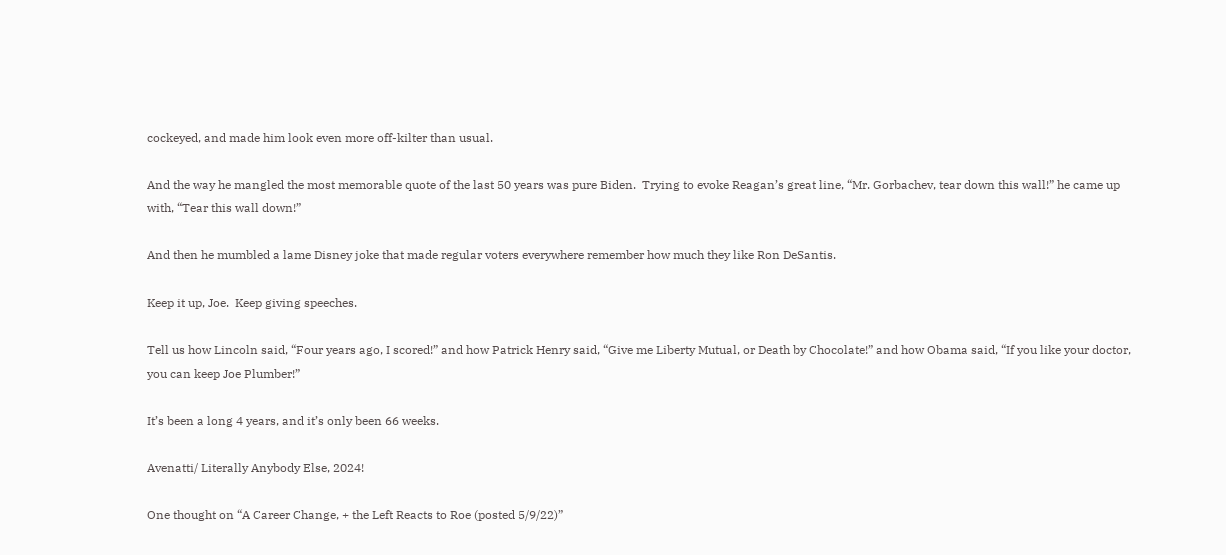cockeyed, and made him look even more off-kilter than usual.

And the way he mangled the most memorable quote of the last 50 years was pure Biden.  Trying to evoke Reagan’s great line, “Mr. Gorbachev, tear down this wall!” he came up with, “Tear this wall down!”

And then he mumbled a lame Disney joke that made regular voters everywhere remember how much they like Ron DeSantis.

Keep it up, Joe.  Keep giving speeches.

Tell us how Lincoln said, “Four years ago, I scored!” and how Patrick Henry said, “Give me Liberty Mutual, or Death by Chocolate!” and how Obama said, “If you like your doctor, you can keep Joe Plumber!”

It’s been a long 4 years, and it’s only been 66 weeks.

Avenatti/ Literally Anybody Else, 2024!

One thought on “A Career Change, + the Left Reacts to Roe (posted 5/9/22)”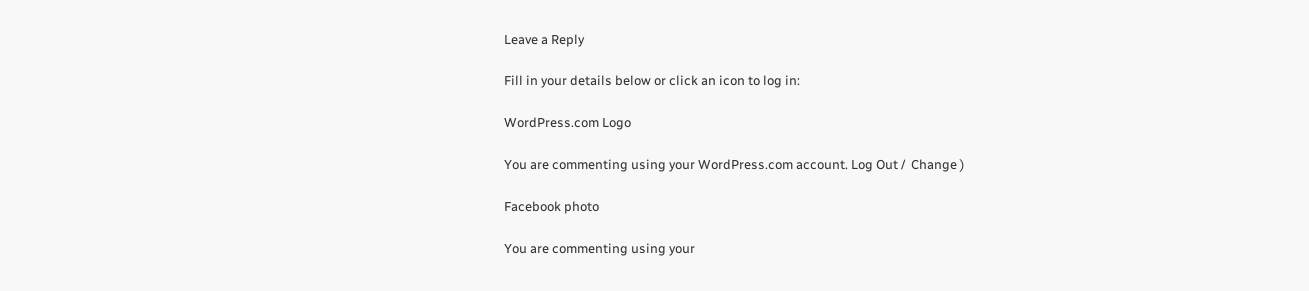Leave a Reply

Fill in your details below or click an icon to log in:

WordPress.com Logo

You are commenting using your WordPress.com account. Log Out /  Change )

Facebook photo

You are commenting using your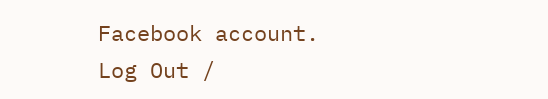Facebook account. Log Out /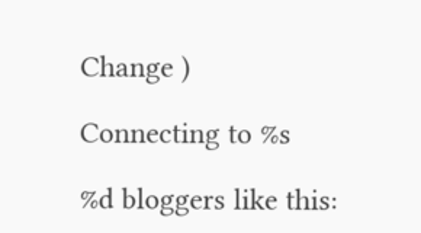Change )

Connecting to %s

%d bloggers like this: